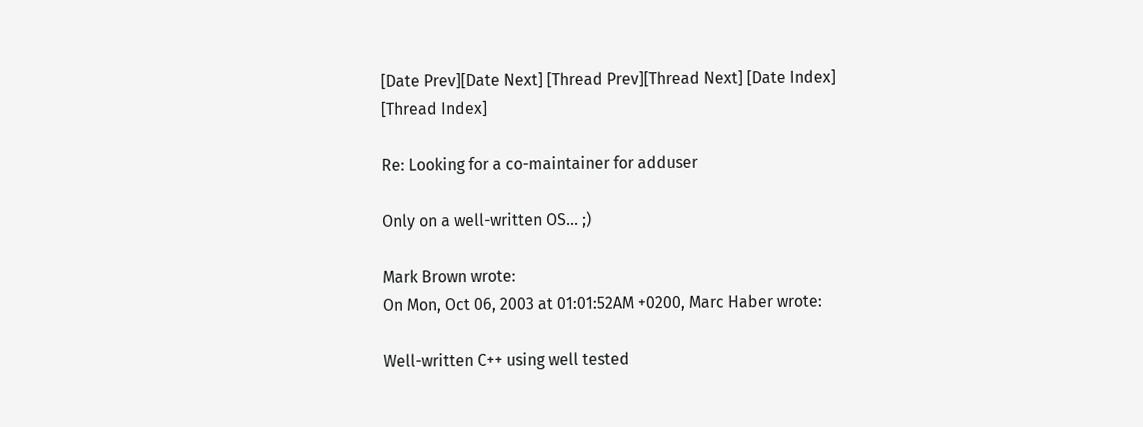[Date Prev][Date Next] [Thread Prev][Thread Next] [Date Index] [Thread Index]

Re: Looking for a co-maintainer for adduser

Only on a well-written OS... ;)

Mark Brown wrote:
On Mon, Oct 06, 2003 at 01:01:52AM +0200, Marc Haber wrote:

Well-written C++ using well tested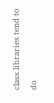class libraries tend to do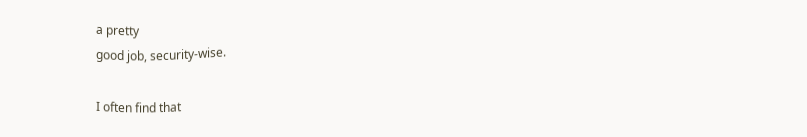a pretty
good job, security-wise.

I often find that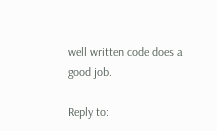well written code does a good job.

Reply to: